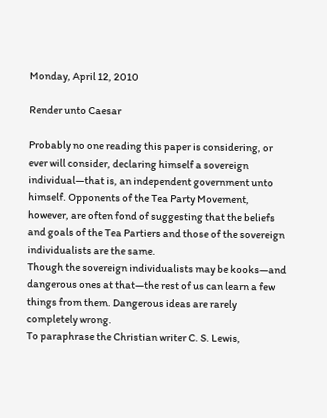Monday, April 12, 2010

Render unto Caesar

Probably no one reading this paper is considering, or ever will consider, declaring himself a sovereign individual—that is, an independent government unto himself. Opponents of the Tea Party Movement, however, are often fond of suggesting that the beliefs and goals of the Tea Partiers and those of the sovereign individualists are the same.
Though the sovereign individualists may be kooks—and dangerous ones at that—the rest of us can learn a few things from them. Dangerous ideas are rarely completely wrong.
To paraphrase the Christian writer C. S. Lewis,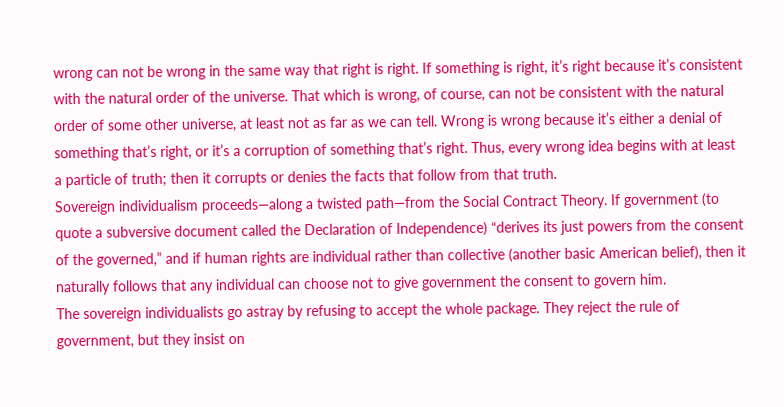wrong can not be wrong in the same way that right is right. If something is right, it’s right because it’s consistent with the natural order of the universe. That which is wrong, of course, can not be consistent with the natural order of some other universe, at least not as far as we can tell. Wrong is wrong because it’s either a denial of something that’s right, or it’s a corruption of something that’s right. Thus, every wrong idea begins with at least a particle of truth; then it corrupts or denies the facts that follow from that truth.
Sovereign individualism proceeds—along a twisted path—from the Social Contract Theory. If government (to quote a subversive document called the Declaration of Independence) “derives its just powers from the consent of the governed,” and if human rights are individual rather than collective (another basic American belief), then it naturally follows that any individual can choose not to give government the consent to govern him.
The sovereign individualists go astray by refusing to accept the whole package. They reject the rule of government, but they insist on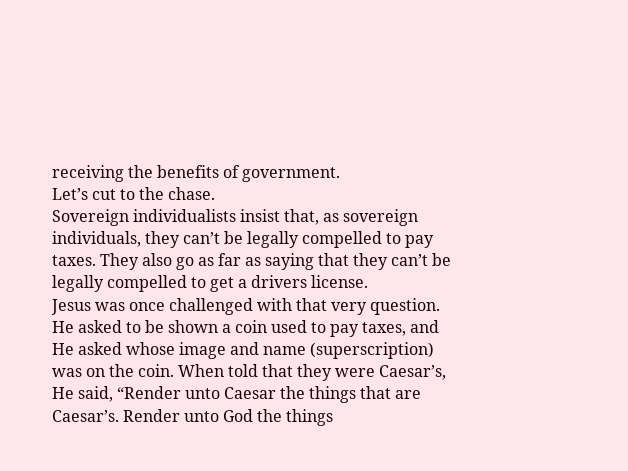receiving the benefits of government.
Let’s cut to the chase.
Sovereign individualists insist that, as sovereign individuals, they can’t be legally compelled to pay taxes. They also go as far as saying that they can’t be legally compelled to get a drivers license.
Jesus was once challenged with that very question. He asked to be shown a coin used to pay taxes, and He asked whose image and name (superscription) was on the coin. When told that they were Caesar’s, He said, “Render unto Caesar the things that are Caesar’s. Render unto God the things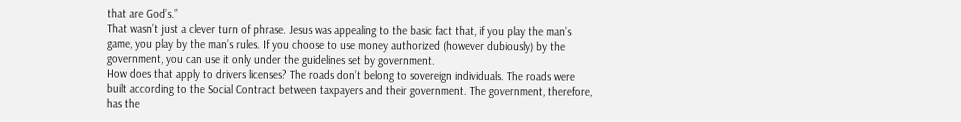that are God’s.”
That wasn’t just a clever turn of phrase. Jesus was appealing to the basic fact that, if you play the man’s game, you play by the man’s rules. If you choose to use money authorized (however dubiously) by the government, you can use it only under the guidelines set by government.
How does that apply to drivers licenses? The roads don’t belong to sovereign individuals. The roads were built according to the Social Contract between taxpayers and their government. The government, therefore, has the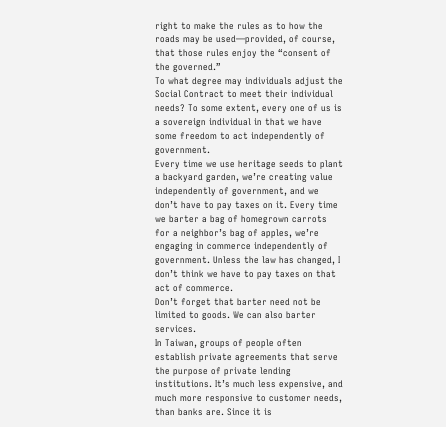right to make the rules as to how the roads may be used—provided, of course, that those rules enjoy the “consent of the governed.”
To what degree may individuals adjust the Social Contract to meet their individual needs? To some extent, every one of us is a sovereign individual in that we have some freedom to act independently of government.
Every time we use heritage seeds to plant a backyard garden, we’re creating value independently of government, and we don’t have to pay taxes on it. Every time we barter a bag of homegrown carrots for a neighbor’s bag of apples, we’re engaging in commerce independently of government. Unless the law has changed, I don’t think we have to pay taxes on that act of commerce.
Don’t forget that barter need not be limited to goods. We can also barter services.
In Taiwan, groups of people often establish private agreements that serve the purpose of private lending institutions. It’s much less expensive, and much more responsive to customer needs, than banks are. Since it is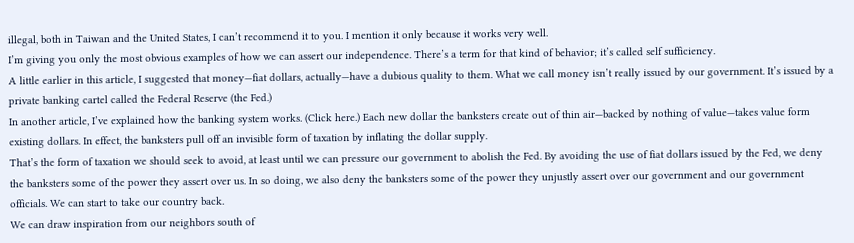illegal, both in Taiwan and the United States, I can’t recommend it to you. I mention it only because it works very well.
I’m giving you only the most obvious examples of how we can assert our independence. There’s a term for that kind of behavior; it’s called self sufficiency.
A little earlier in this article, I suggested that money—fiat dollars, actually—have a dubious quality to them. What we call money isn’t really issued by our government. It’s issued by a private banking cartel called the Federal Reserve (the Fed.)
In another article, I’ve explained how the banking system works. (Click here.) Each new dollar the banksters create out of thin air—backed by nothing of value—takes value form existing dollars. In effect, the banksters pull off an invisible form of taxation by inflating the dollar supply.
That’s the form of taxation we should seek to avoid, at least until we can pressure our government to abolish the Fed. By avoiding the use of fiat dollars issued by the Fed, we deny the banksters some of the power they assert over us. In so doing, we also deny the banksters some of the power they unjustly assert over our government and our government officials. We can start to take our country back.
We can draw inspiration from our neighbors south of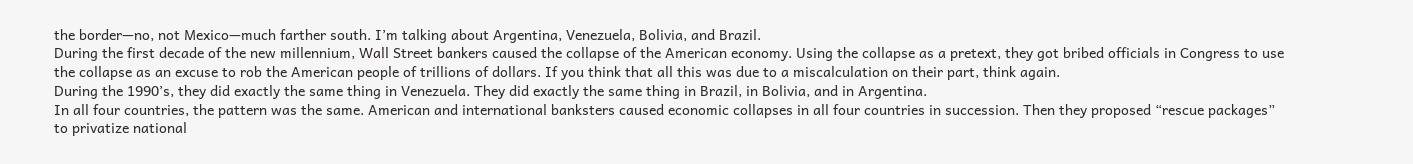the border—no, not Mexico—much farther south. I’m talking about Argentina, Venezuela, Bolivia, and Brazil.
During the first decade of the new millennium, Wall Street bankers caused the collapse of the American economy. Using the collapse as a pretext, they got bribed officials in Congress to use the collapse as an excuse to rob the American people of trillions of dollars. If you think that all this was due to a miscalculation on their part, think again.
During the 1990’s, they did exactly the same thing in Venezuela. They did exactly the same thing in Brazil, in Bolivia, and in Argentina.
In all four countries, the pattern was the same. American and international banksters caused economic collapses in all four countries in succession. Then they proposed “rescue packages” to privatize national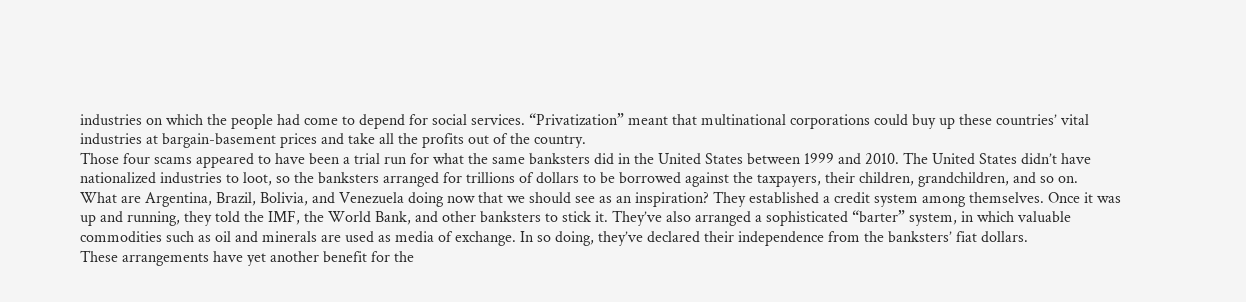industries on which the people had come to depend for social services. “Privatization” meant that multinational corporations could buy up these countries’ vital industries at bargain-basement prices and take all the profits out of the country.
Those four scams appeared to have been a trial run for what the same banksters did in the United States between 1999 and 2010. The United States didn’t have nationalized industries to loot, so the banksters arranged for trillions of dollars to be borrowed against the taxpayers, their children, grandchildren, and so on.
What are Argentina, Brazil, Bolivia, and Venezuela doing now that we should see as an inspiration? They established a credit system among themselves. Once it was up and running, they told the IMF, the World Bank, and other banksters to stick it. They’ve also arranged a sophisticated “barter” system, in which valuable commodities such as oil and minerals are used as media of exchange. In so doing, they’ve declared their independence from the banksters’ fiat dollars.
These arrangements have yet another benefit for the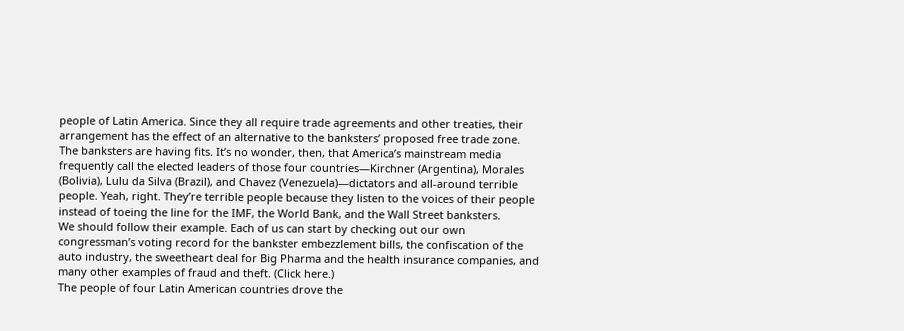people of Latin America. Since they all require trade agreements and other treaties, their arrangement has the effect of an alternative to the banksters’ proposed free trade zone.
The banksters are having fits. It’s no wonder, then, that America’s mainstream media frequently call the elected leaders of those four countries—Kirchner (Argentina), Morales (Bolivia), Lulu da Silva (Brazil), and Chavez (Venezuela)—dictators and all-around terrible people. Yeah, right. They’re terrible people because they listen to the voices of their people instead of toeing the line for the IMF, the World Bank, and the Wall Street banksters.
We should follow their example. Each of us can start by checking out our own congressman’s voting record for the bankster embezzlement bills, the confiscation of the auto industry, the sweetheart deal for Big Pharma and the health insurance companies, and many other examples of fraud and theft. (Click here.)
The people of four Latin American countries drove the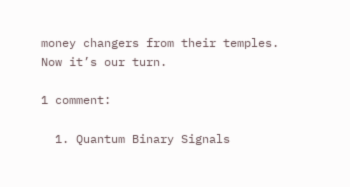money changers from their temples. Now it’s our turn.

1 comment:

  1. Quantum Binary Signals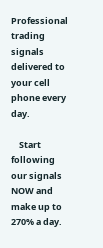Professional trading signals delivered to your cell phone every day.

    Start following our signals NOW and make up to 270% a day.